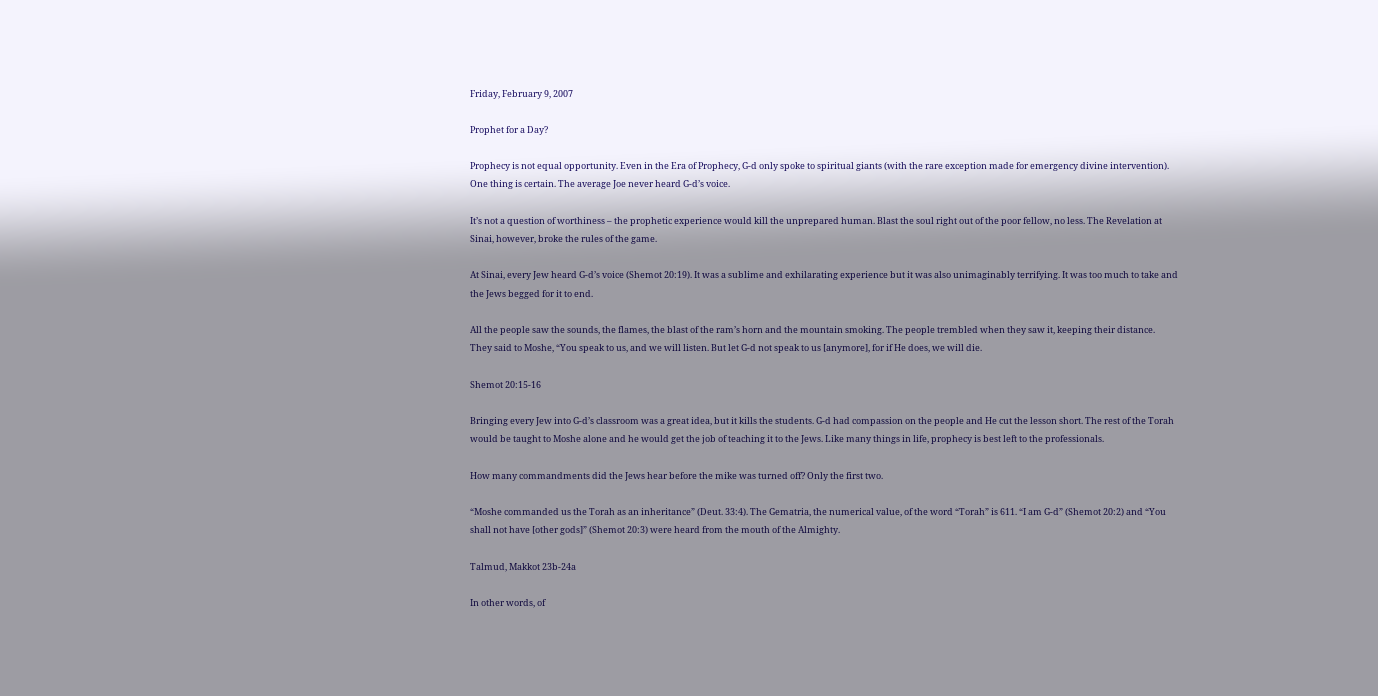Friday, February 9, 2007

Prophet for a Day?

Prophecy is not equal opportunity. Even in the Era of Prophecy, G-d only spoke to spiritual giants (with the rare exception made for emergency divine intervention). One thing is certain. The average Joe never heard G-d’s voice.

It’s not a question of worthiness – the prophetic experience would kill the unprepared human. Blast the soul right out of the poor fellow, no less. The Revelation at Sinai, however, broke the rules of the game.

At Sinai, every Jew heard G-d’s voice (Shemot 20:19). It was a sublime and exhilarating experience but it was also unimaginably terrifying. It was too much to take and the Jews begged for it to end.

All the people saw the sounds, the flames, the blast of the ram’s horn and the mountain smoking. The people trembled when they saw it, keeping their distance. They said to Moshe, “You speak to us, and we will listen. But let G-d not speak to us [anymore], for if He does, we will die.

Shemot 20:15-16

Bringing every Jew into G-d’s classroom was a great idea, but it kills the students. G-d had compassion on the people and He cut the lesson short. The rest of the Torah would be taught to Moshe alone and he would get the job of teaching it to the Jews. Like many things in life, prophecy is best left to the professionals.

How many commandments did the Jews hear before the mike was turned off? Only the first two.

“Moshe commanded us the Torah as an inheritance” (Deut. 33:4). The Gematria, the numerical value, of the word “Torah” is 611. “I am G-d” (Shemot 20:2) and “You shall not have [other gods]” (Shemot 20:3) were heard from the mouth of the Almighty.

Talmud, Makkot 23b-24a

In other words, of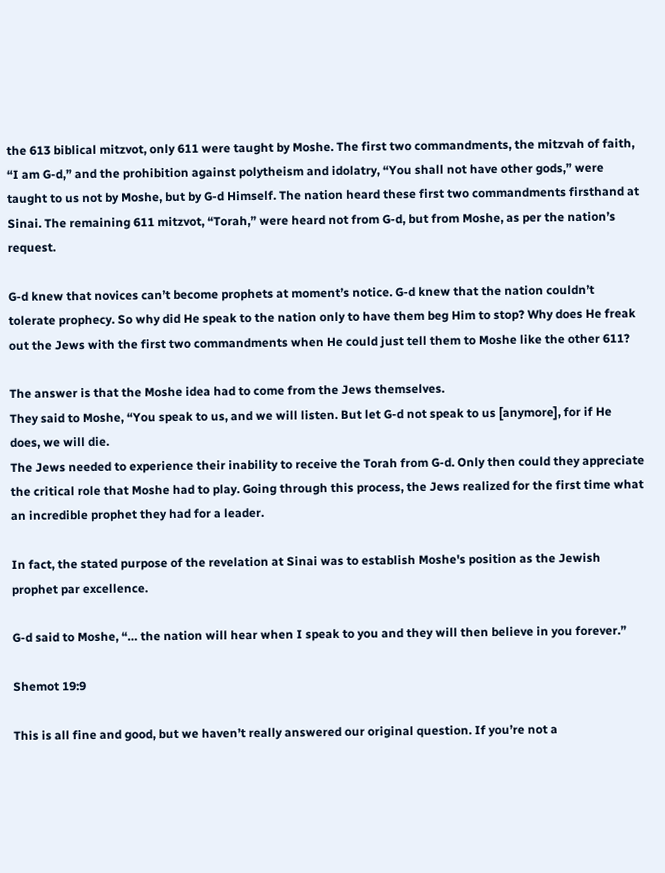the 613 biblical mitzvot, only 611 were taught by Moshe. The first two commandments, the mitzvah of faith, “I am G-d,” and the prohibition against polytheism and idolatry, “You shall not have other gods,” were taught to us not by Moshe, but by G-d Himself. The nation heard these first two commandments firsthand at Sinai. The remaining 611 mitzvot, “Torah,” were heard not from G-d, but from Moshe, as per the nation’s request.

G-d knew that novices can’t become prophets at moment’s notice. G-d knew that the nation couldn’t tolerate prophecy. So why did He speak to the nation only to have them beg Him to stop? Why does He freak out the Jews with the first two commandments when He could just tell them to Moshe like the other 611?

The answer is that the Moshe idea had to come from the Jews themselves.
They said to Moshe, “You speak to us, and we will listen. But let G-d not speak to us [anymore], for if He does, we will die.
The Jews needed to experience their inability to receive the Torah from G-d. Only then could they appreciate the critical role that Moshe had to play. Going through this process, the Jews realized for the first time what an incredible prophet they had for a leader.

In fact, the stated purpose of the revelation at Sinai was to establish Moshe's position as the Jewish prophet par excellence.

G-d said to Moshe, “… the nation will hear when I speak to you and they will then believe in you forever.”

Shemot 19:9

This is all fine and good, but we haven’t really answered our original question. If you’re not a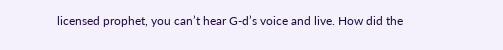licensed prophet, you can’t hear G-d’s voice and live. How did the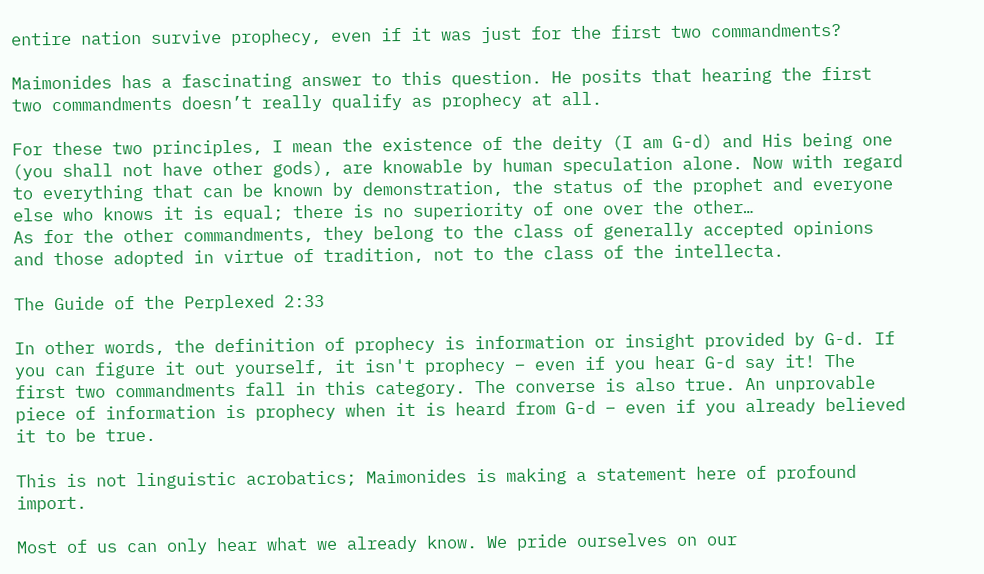entire nation survive prophecy, even if it was just for the first two commandments?

Maimonides has a fascinating answer to this question. He posits that hearing the first two commandments doesn’t really qualify as prophecy at all.

For these two principles, I mean the existence of the deity (I am G-d) and His being one (you shall not have other gods), are knowable by human speculation alone. Now with regard to everything that can be known by demonstration, the status of the prophet and everyone else who knows it is equal; there is no superiority of one over the other…
As for the other commandments, they belong to the class of generally accepted opinions and those adopted in virtue of tradition, not to the class of the intellecta.

The Guide of the Perplexed 2:33

In other words, the definition of prophecy is information or insight provided by G-d. If you can figure it out yourself, it isn't prophecy – even if you hear G-d say it! The first two commandments fall in this category. The converse is also true. An unprovable piece of information is prophecy when it is heard from G-d – even if you already believed it to be true.

This is not linguistic acrobatics; Maimonides is making a statement here of profound import.

Most of us can only hear what we already know. We pride ourselves on our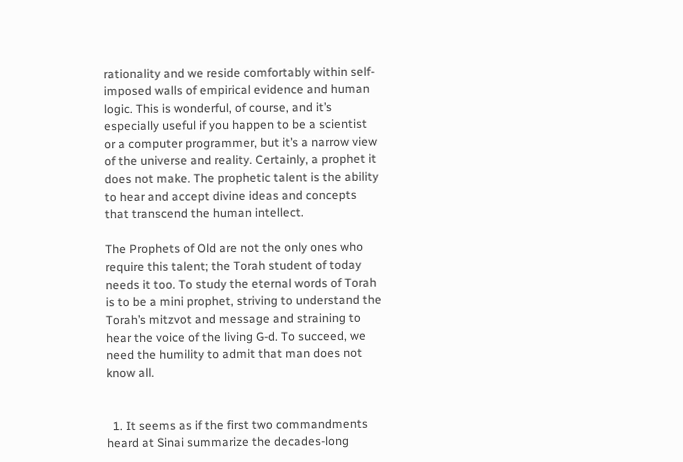rationality and we reside comfortably within self-imposed walls of empirical evidence and human logic. This is wonderful, of course, and it’s especially useful if you happen to be a scientist or a computer programmer, but it’s a narrow view of the universe and reality. Certainly, a prophet it does not make. The prophetic talent is the ability to hear and accept divine ideas and concepts that transcend the human intellect.

The Prophets of Old are not the only ones who require this talent; the Torah student of today needs it too. To study the eternal words of Torah is to be a mini prophet, striving to understand the Torah’s mitzvot and message and straining to hear the voice of the living G-d. To succeed, we need the humility to admit that man does not know all.


  1. It seems as if the first two commandments heard at Sinai summarize the decades-long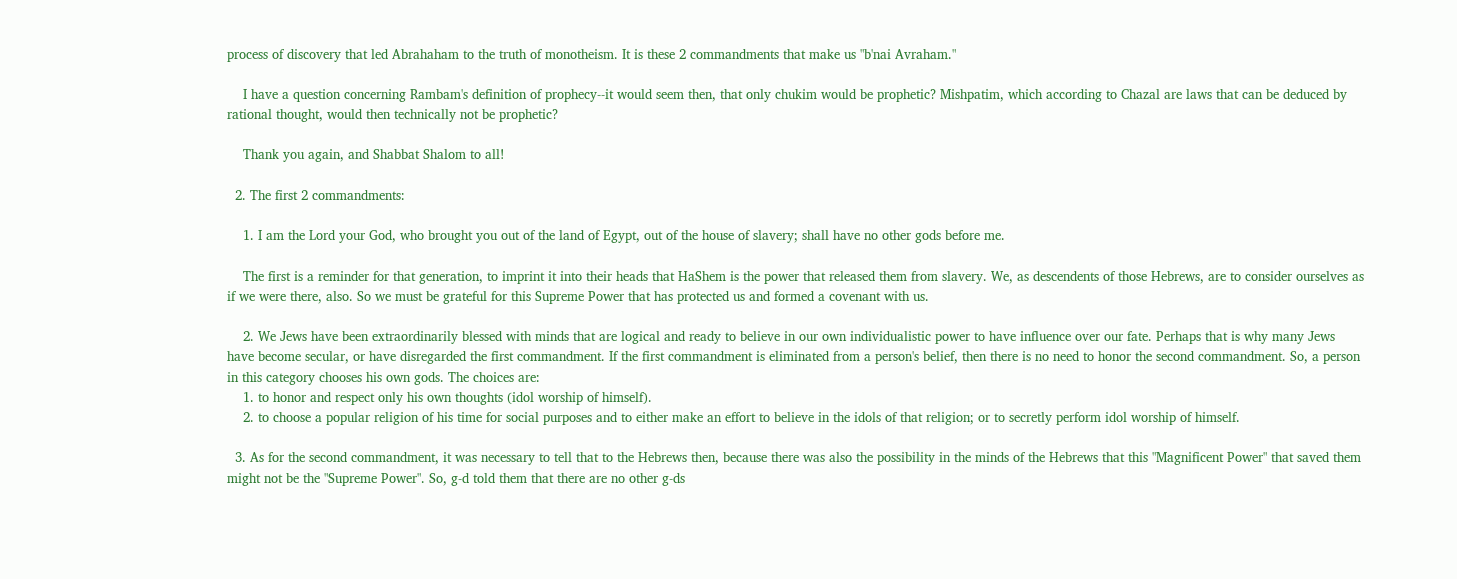process of discovery that led Abrahaham to the truth of monotheism. It is these 2 commandments that make us "b'nai Avraham."

    I have a question concerning Rambam's definition of prophecy--it would seem then, that only chukim would be prophetic? Mishpatim, which according to Chazal are laws that can be deduced by rational thought, would then technically not be prophetic?

    Thank you again, and Shabbat Shalom to all!

  2. The first 2 commandments:

    1. I am the Lord your God, who brought you out of the land of Egypt, out of the house of slavery; shall have no other gods before me.

    The first is a reminder for that generation, to imprint it into their heads that HaShem is the power that released them from slavery. We, as descendents of those Hebrews, are to consider ourselves as if we were there, also. So we must be grateful for this Supreme Power that has protected us and formed a covenant with us.

    2. We Jews have been extraordinarily blessed with minds that are logical and ready to believe in our own individualistic power to have influence over our fate. Perhaps that is why many Jews have become secular, or have disregarded the first commandment. If the first commandment is eliminated from a person's belief, then there is no need to honor the second commandment. So, a person in this category chooses his own gods. The choices are:
    1. to honor and respect only his own thoughts (idol worship of himself).
    2. to choose a popular religion of his time for social purposes and to either make an effort to believe in the idols of that religion; or to secretly perform idol worship of himself.

  3. As for the second commandment, it was necessary to tell that to the Hebrews then, because there was also the possibility in the minds of the Hebrews that this "Magnificent Power" that saved them might not be the "Supreme Power". So, g-d told them that there are no other g-ds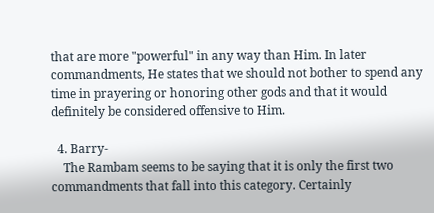that are more "powerful" in any way than Him. In later commandments, He states that we should not bother to spend any time in prayering or honoring other gods and that it would definitely be considered offensive to Him.

  4. Barry-
    The Rambam seems to be saying that it is only the first two commandments that fall into this category. Certainly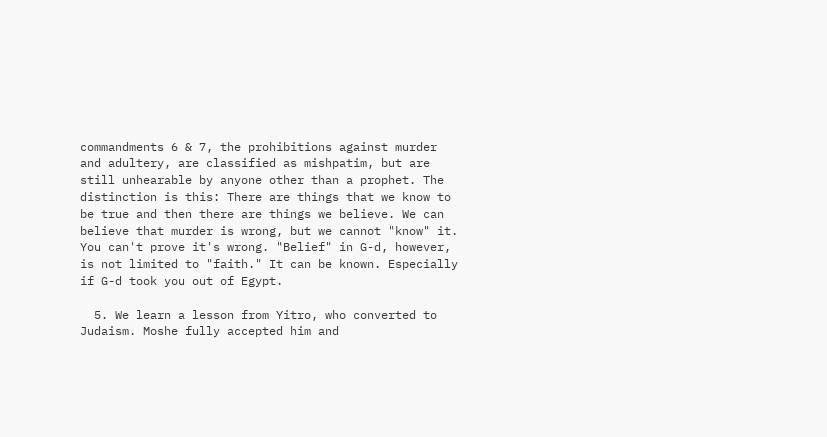commandments 6 & 7, the prohibitions against murder and adultery, are classified as mishpatim, but are still unhearable by anyone other than a prophet. The distinction is this: There are things that we know to be true and then there are things we believe. We can believe that murder is wrong, but we cannot "know" it. You can't prove it's wrong. "Belief" in G-d, however, is not limited to "faith." It can be known. Especially if G-d took you out of Egypt.

  5. We learn a lesson from Yitro, who converted to Judaism. Moshe fully accepted him and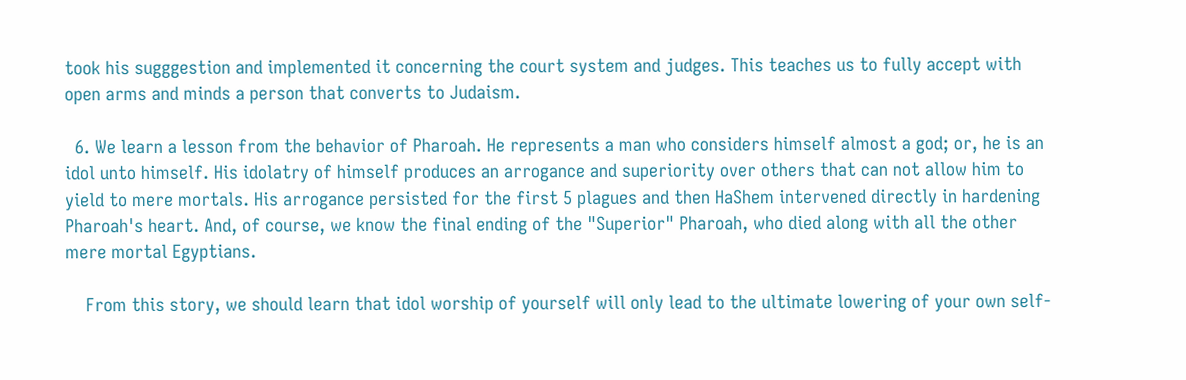took his sugggestion and implemented it concerning the court system and judges. This teaches us to fully accept with open arms and minds a person that converts to Judaism.

  6. We learn a lesson from the behavior of Pharoah. He represents a man who considers himself almost a god; or, he is an idol unto himself. His idolatry of himself produces an arrogance and superiority over others that can not allow him to yield to mere mortals. His arrogance persisted for the first 5 plagues and then HaShem intervened directly in hardening Pharoah's heart. And, of course, we know the final ending of the "Superior" Pharoah, who died along with all the other mere mortal Egyptians.

    From this story, we should learn that idol worship of yourself will only lead to the ultimate lowering of your own self-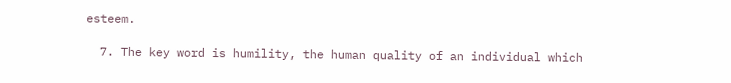esteem.

  7. The key word is humility, the human quality of an individual which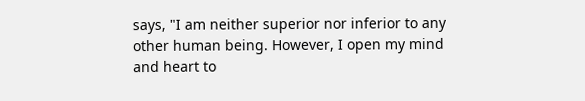says, "I am neither superior nor inferior to any other human being. However, I open my mind and heart to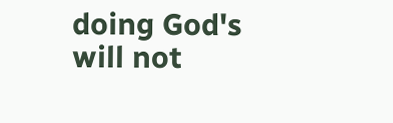doing God's will not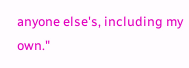anyone else's, including my own."